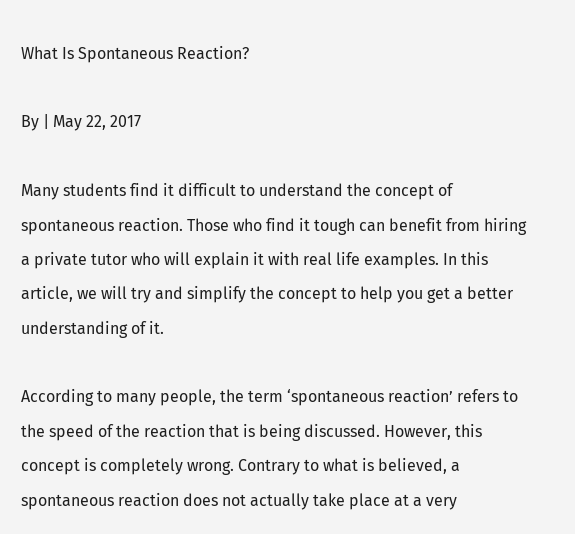What Is Spontaneous Reaction?

By | May 22, 2017

Many students find it difficult to understand the concept of spontaneous reaction. Those who find it tough can benefit from hiring a private tutor who will explain it with real life examples. In this article, we will try and simplify the concept to help you get a better understanding of it.

According to many people, the term ‘spontaneous reaction’ refers to the speed of the reaction that is being discussed. However, this concept is completely wrong. Contrary to what is believed, a spontaneous reaction does not actually take place at a very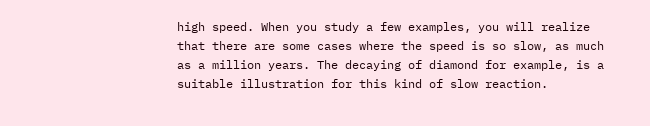high speed. When you study a few examples, you will realize that there are some cases where the speed is so slow, as much as a million years. The decaying of diamond for example, is a suitable illustration for this kind of slow reaction.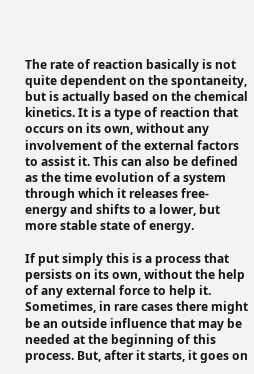The rate of reaction basically is not quite dependent on the spontaneity, but is actually based on the chemical kinetics. It is a type of reaction that occurs on its own, without any involvement of the external factors to assist it. This can also be defined as the time evolution of a system through which it releases free-energy and shifts to a lower, but more stable state of energy.

If put simply this is a process that persists on its own, without the help of any external force to help it. Sometimes, in rare cases there might be an outside influence that may be needed at the beginning of this process. But, after it starts, it goes on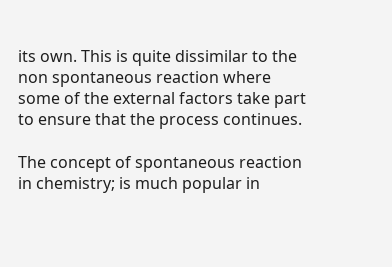its own. This is quite dissimilar to the non spontaneous reaction where some of the external factors take part to ensure that the process continues.

The concept of spontaneous reaction in chemistry; is much popular in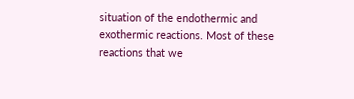situation of the endothermic and exothermic reactions. Most of these reactions that we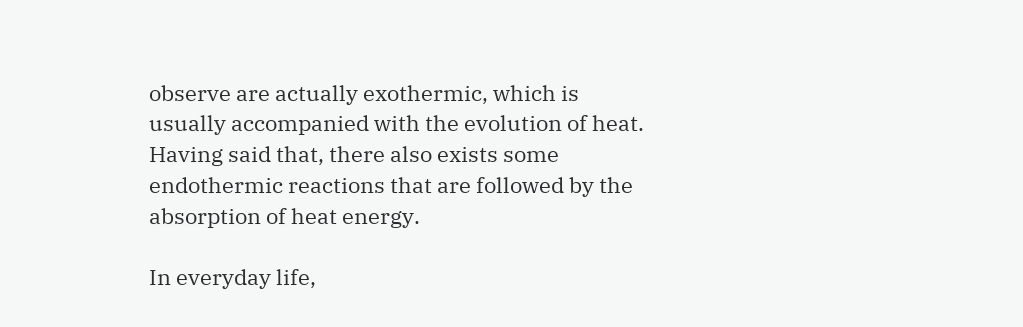observe are actually exothermic, which is usually accompanied with the evolution of heat. Having said that, there also exists some endothermic reactions that are followed by the absorption of heat energy.

In everyday life,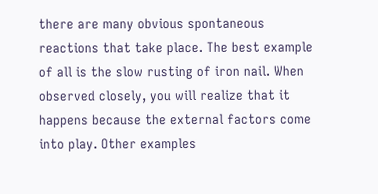there are many obvious spontaneous reactions that take place. The best example of all is the slow rusting of iron nail. When observed closely, you will realize that it happens because the external factors come into play. Other examples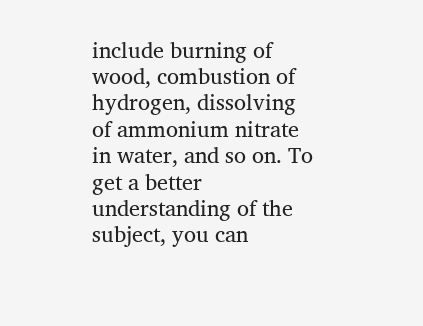include burning of wood, combustion of hydrogen, dissolving of ammonium nitrate in water, and so on. To get a better understanding of the subject, you can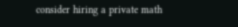consider hiring a private math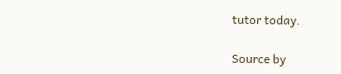tutor today.

Source by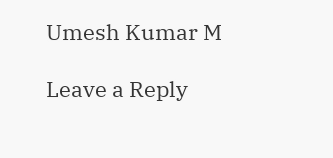Umesh Kumar M

Leave a Reply